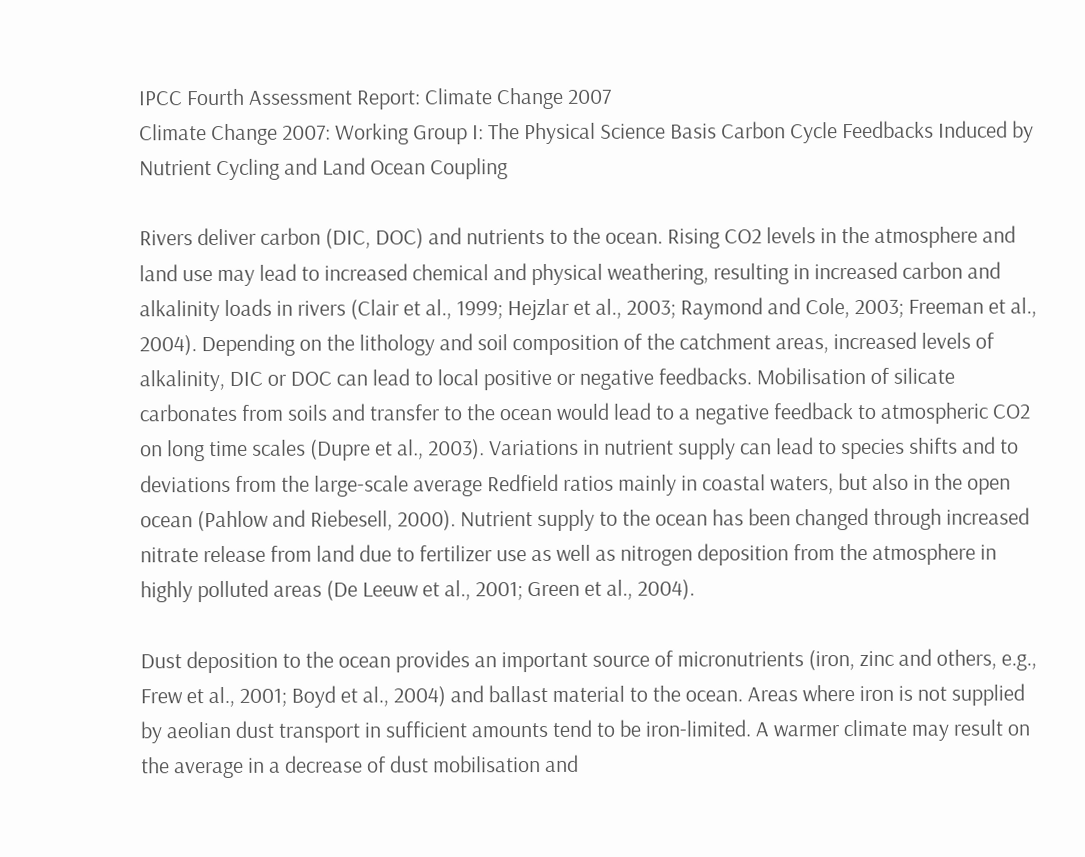IPCC Fourth Assessment Report: Climate Change 2007
Climate Change 2007: Working Group I: The Physical Science Basis Carbon Cycle Feedbacks Induced by Nutrient Cycling and Land Ocean Coupling

Rivers deliver carbon (DIC, DOC) and nutrients to the ocean. Rising CO2 levels in the atmosphere and land use may lead to increased chemical and physical weathering, resulting in increased carbon and alkalinity loads in rivers (Clair et al., 1999; Hejzlar et al., 2003; Raymond and Cole, 2003; Freeman et al., 2004). Depending on the lithology and soil composition of the catchment areas, increased levels of alkalinity, DIC or DOC can lead to local positive or negative feedbacks. Mobilisation of silicate carbonates from soils and transfer to the ocean would lead to a negative feedback to atmospheric CO2 on long time scales (Dupre et al., 2003). Variations in nutrient supply can lead to species shifts and to deviations from the large-scale average Redfield ratios mainly in coastal waters, but also in the open ocean (Pahlow and Riebesell, 2000). Nutrient supply to the ocean has been changed through increased nitrate release from land due to fertilizer use as well as nitrogen deposition from the atmosphere in highly polluted areas (De Leeuw et al., 2001; Green et al., 2004).

Dust deposition to the ocean provides an important source of micronutrients (iron, zinc and others, e.g., Frew et al., 2001; Boyd et al., 2004) and ballast material to the ocean. Areas where iron is not supplied by aeolian dust transport in sufficient amounts tend to be iron-limited. A warmer climate may result on the average in a decrease of dust mobilisation and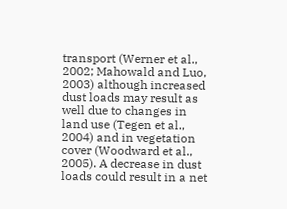transport (Werner et al., 2002; Mahowald and Luo, 2003) although increased dust loads may result as well due to changes in land use (Tegen et al., 2004) and in vegetation cover (Woodward et al., 2005). A decrease in dust loads could result in a net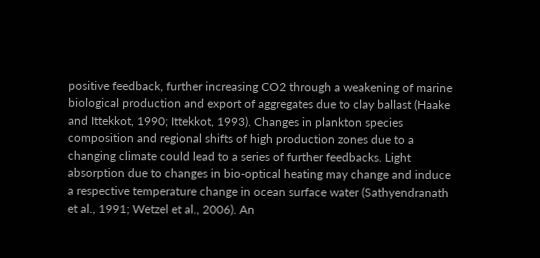positive feedback, further increasing CO2 through a weakening of marine biological production and export of aggregates due to clay ballast (Haake and Ittekkot, 1990; Ittekkot, 1993). Changes in plankton species composition and regional shifts of high production zones due to a changing climate could lead to a series of further feedbacks. Light absorption due to changes in bio-optical heating may change and induce a respective temperature change in ocean surface water (Sathyendranath et al., 1991; Wetzel et al., 2006). An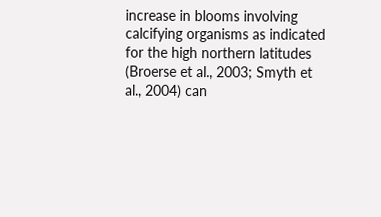increase in blooms involving calcifying organisms as indicated for the high northern latitudes (Broerse et al., 2003; Smyth et al., 2004) can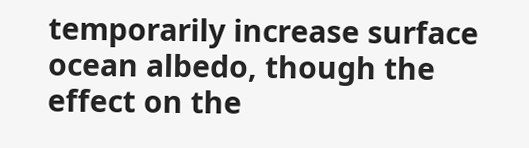temporarily increase surface ocean albedo, though the effect on the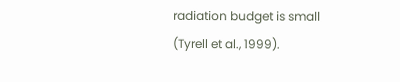radiation budget is small (Tyrell et al., 1999).